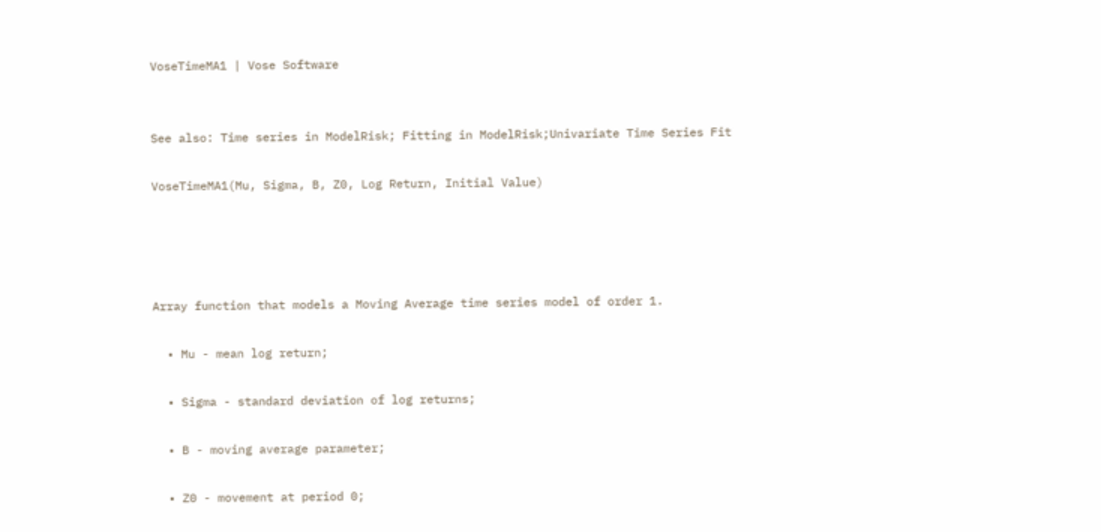VoseTimeMA1 | Vose Software


See also: Time series in ModelRisk; Fitting in ModelRisk;Univariate Time Series Fit

VoseTimeMA1(Mu, Sigma, B, Z0, Log Return, Initial Value)




Array function that models a Moving Average time series model of order 1.

  • Mu - mean log return;

  • Sigma - standard deviation of log returns;

  • B - moving average parameter;

  • Z0 - movement at period 0;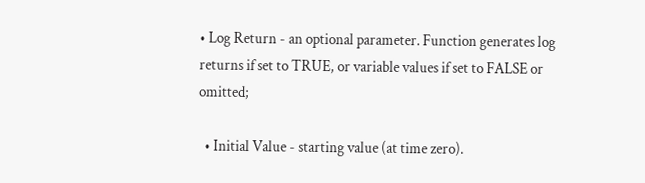• Log Return - an optional parameter. Function generates log returns if set to TRUE, or variable values if set to FALSE or omitted;

  • Initial Value - starting value (at time zero).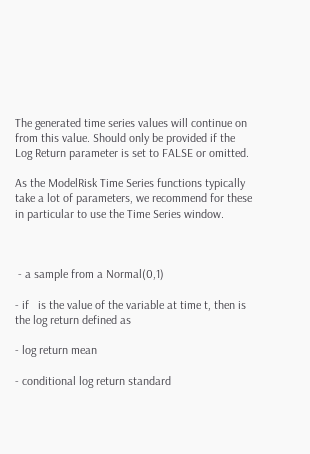The generated time series values will continue on from this value. Should only be provided if the Log Return parameter is set to FALSE or omitted.

As the ModelRisk Time Series functions typically take a lot of parameters, we recommend for these in particular to use the Time Series window.



 - a sample from a Normal(0,1)

- if   is the value of the variable at time t, then is the log return defined as

- log return mean

- conditional log return standard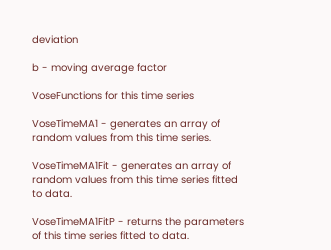deviation

b - moving average factor

VoseFunctions for this time series

VoseTimeMA1 - generates an array of random values from this time series.

VoseTimeMA1Fit - generates an array of random values from this time series fitted to data.

VoseTimeMA1FitP - returns the parameters of this time series fitted to data.